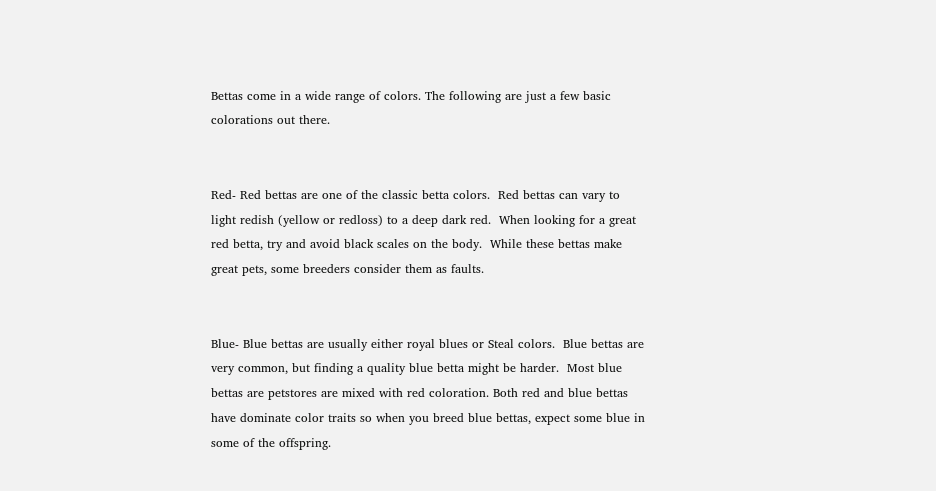Bettas come in a wide range of colors. The following are just a few basic colorations out there.


Red- Red bettas are one of the classic betta colors.  Red bettas can vary to light redish (yellow or redloss) to a deep dark red.  When looking for a great red betta, try and avoid black scales on the body.  While these bettas make great pets, some breeders consider them as faults.


Blue- Blue bettas are usually either royal blues or Steal colors.  Blue bettas are very common, but finding a quality blue betta might be harder.  Most blue bettas are petstores are mixed with red coloration. Both red and blue bettas have dominate color traits so when you breed blue bettas, expect some blue in some of the offspring.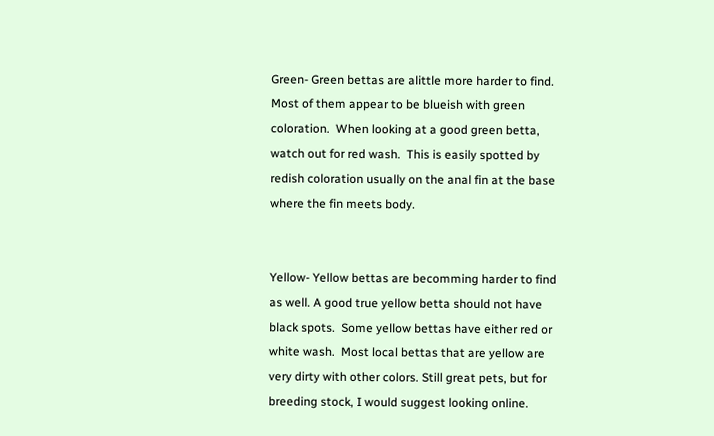Green- Green bettas are alittle more harder to find. Most of them appear to be blueish with green coloration.  When looking at a good green betta, watch out for red wash.  This is easily spotted by redish coloration usually on the anal fin at the base where the fin meets body.


Yellow- Yellow bettas are becomming harder to find as well. A good true yellow betta should not have black spots.  Some yellow bettas have either red or white wash.  Most local bettas that are yellow are very dirty with other colors. Still great pets, but for breeding stock, I would suggest looking online.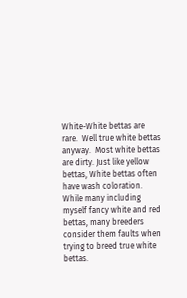White-White bettas are rare.  Well true white bettas anyway.  Most white bettas are dirty. Just like yellow bettas, White bettas often have wash coloration.  While many including myself fancy white and red bettas, many breeders consider them faults when trying to breed true white bettas.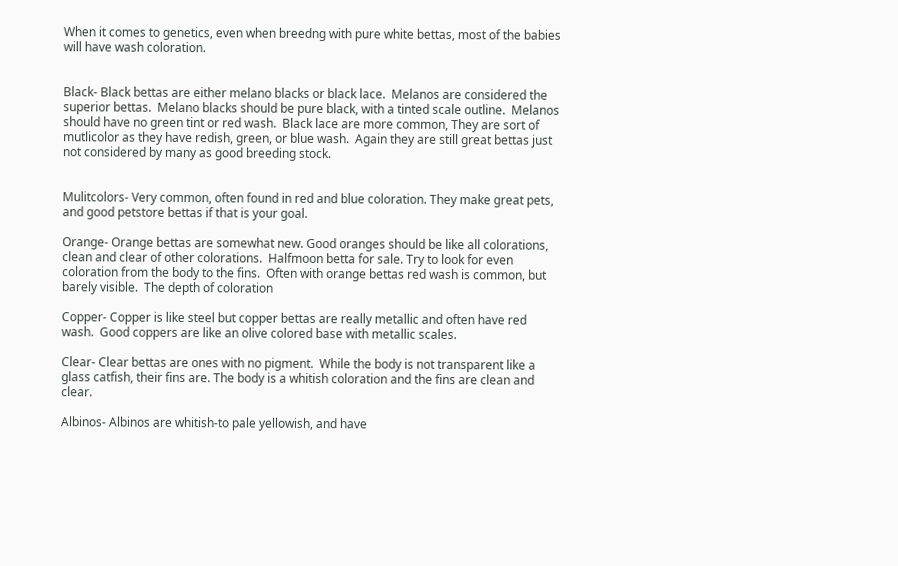When it comes to genetics, even when breedng with pure white bettas, most of the babies will have wash coloration.


Black- Black bettas are either melano blacks or black lace.  Melanos are considered the superior bettas.  Melano blacks should be pure black, with a tinted scale outline.  Melanos should have no green tint or red wash.  Black lace are more common, They are sort of mutlicolor as they have redish, green, or blue wash.  Again they are still great bettas just not considered by many as good breeding stock.


Mulitcolors- Very common, often found in red and blue coloration. They make great pets, and good petstore bettas if that is your goal.

Orange- Orange bettas are somewhat new. Good oranges should be like all colorations, clean and clear of other colorations.  Halfmoon betta for sale. Try to look for even coloration from the body to the fins.  Often with orange bettas red wash is common, but barely visible.  The depth of coloration

Copper- Copper is like steel but copper bettas are really metallic and often have red wash.  Good coppers are like an olive colored base with metallic scales.

Clear- Clear bettas are ones with no pigment.  While the body is not transparent like a glass catfish, their fins are. The body is a whitish coloration and the fins are clean and clear.

Albinos- Albinos are whitish-to pale yellowish, and have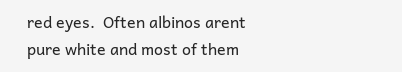red eyes.  Often albinos arent pure white and most of them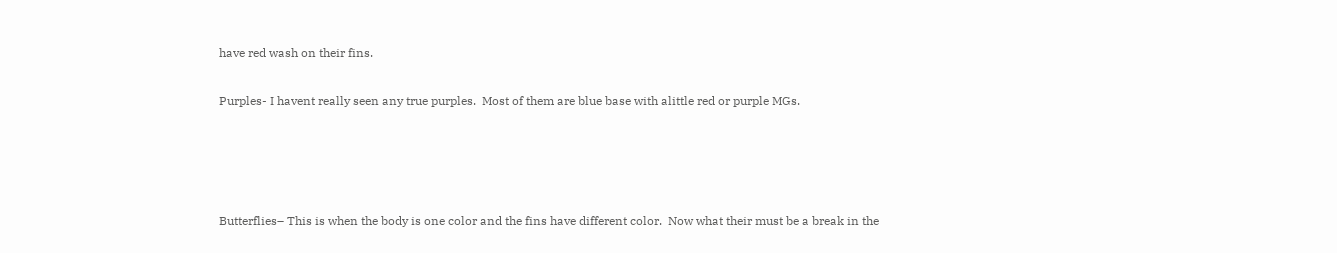have red wash on their fins.

Purples- I havent really seen any true purples.  Most of them are blue base with alittle red or purple MGs.




Butterflies– This is when the body is one color and the fins have different color.  Now what their must be a break in the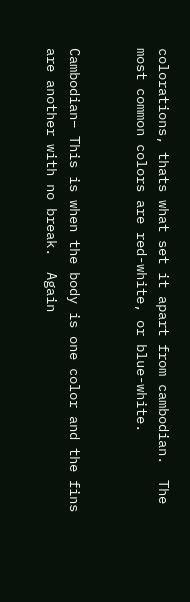colorations, thats what set it apart from cambodian.  The most common colors are red-white, or blue-white.


Cambodian– This is when the body is one color and the fins are another with no break.  Again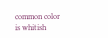common color is whitish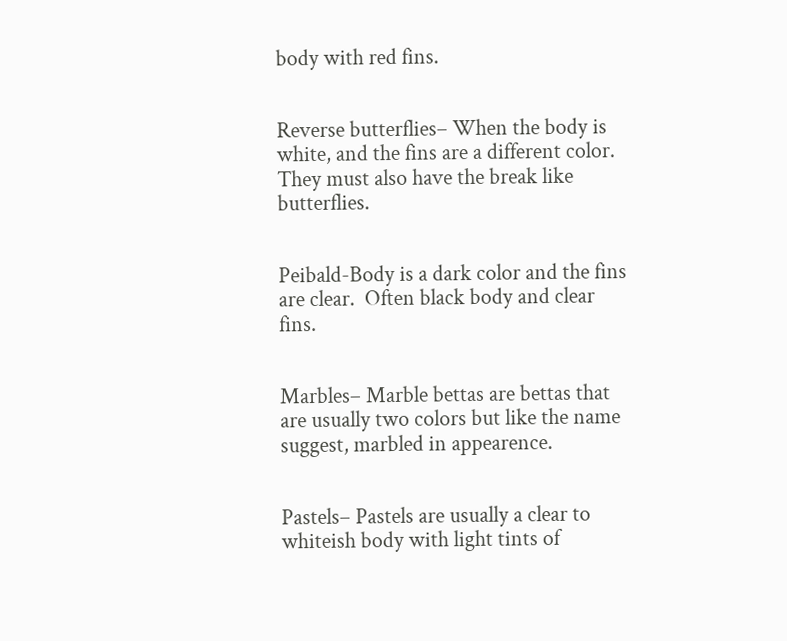body with red fins.


Reverse butterflies– When the body is white, and the fins are a different color. They must also have the break like butterflies.


Peibald-Body is a dark color and the fins are clear.  Often black body and clear fins.


Marbles– Marble bettas are bettas that are usually two colors but like the name suggest, marbled in appearence.


Pastels– Pastels are usually a clear to whiteish body with light tints of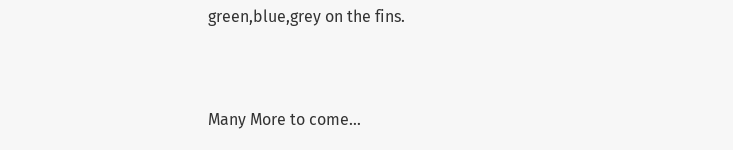green,blue,grey on the fins.


Many More to come…